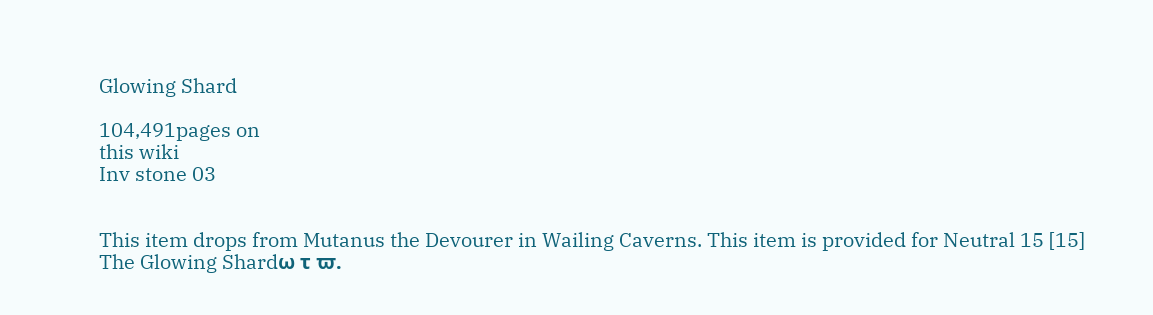Glowing Shard

104,491pages on
this wiki
Inv stone 03


This item drops from Mutanus the Devourer in Wailing Caverns. This item is provided for Neutral 15 [15] The Glowing Shardω τ ϖ.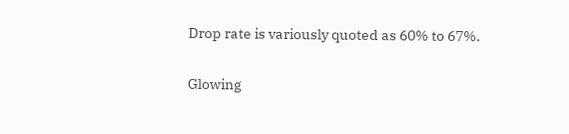Drop rate is variously quoted as 60% to 67%.

Glowing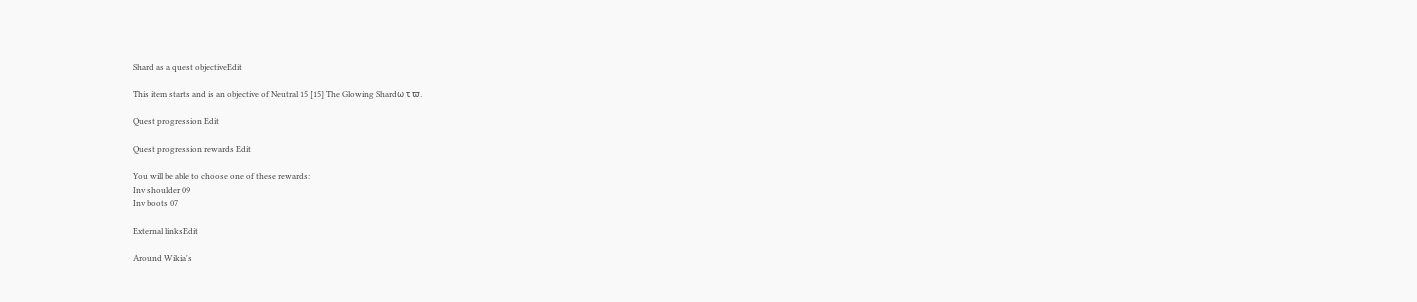Shard as a quest objectiveEdit

This item starts and is an objective of Neutral 15 [15] The Glowing Shardω τ ϖ.

Quest progression Edit

Quest progression rewards Edit

You will be able to choose one of these rewards:
Inv shoulder 09
Inv boots 07

External linksEdit

Around Wikia's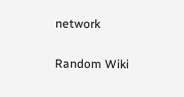network

Random Wiki